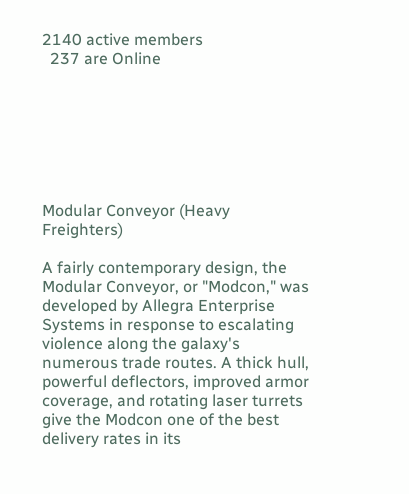2140 active members
  237 are Online







Modular Conveyor (Heavy Freighters)

A fairly contemporary design, the Modular Conveyor, or "Modcon," was developed by Allegra Enterprise Systems in response to escalating violence along the galaxy's numerous trade routes. A thick hull, powerful deflectors, improved armor coverage, and rotating laser turrets give the Modcon one of the best delivery rates in its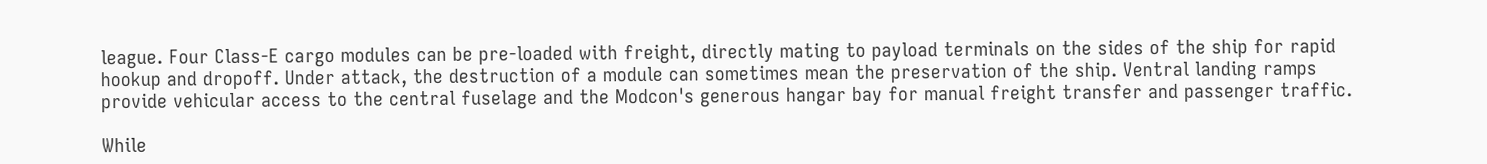league. Four Class-E cargo modules can be pre-loaded with freight, directly mating to payload terminals on the sides of the ship for rapid hookup and dropoff. Under attack, the destruction of a module can sometimes mean the preservation of the ship. Ventral landing ramps provide vehicular access to the central fuselage and the Modcon's generous hangar bay for manual freight transfer and passenger traffic.

While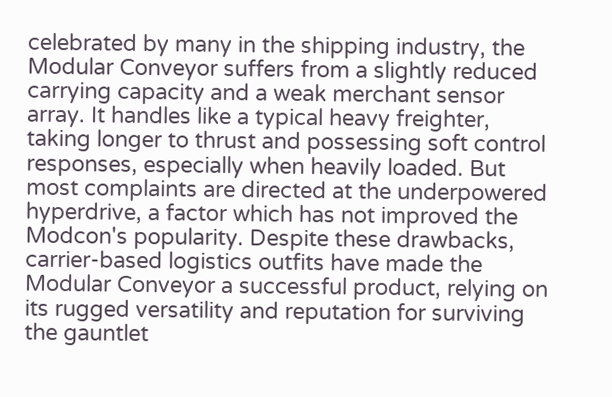celebrated by many in the shipping industry, the Modular Conveyor suffers from a slightly reduced carrying capacity and a weak merchant sensor array. It handles like a typical heavy freighter, taking longer to thrust and possessing soft control responses, especially when heavily loaded. But most complaints are directed at the underpowered hyperdrive, a factor which has not improved the Modcon's popularity. Despite these drawbacks, carrier-based logistics outfits have made the Modular Conveyor a successful product, relying on its rugged versatility and reputation for surviving the gauntlet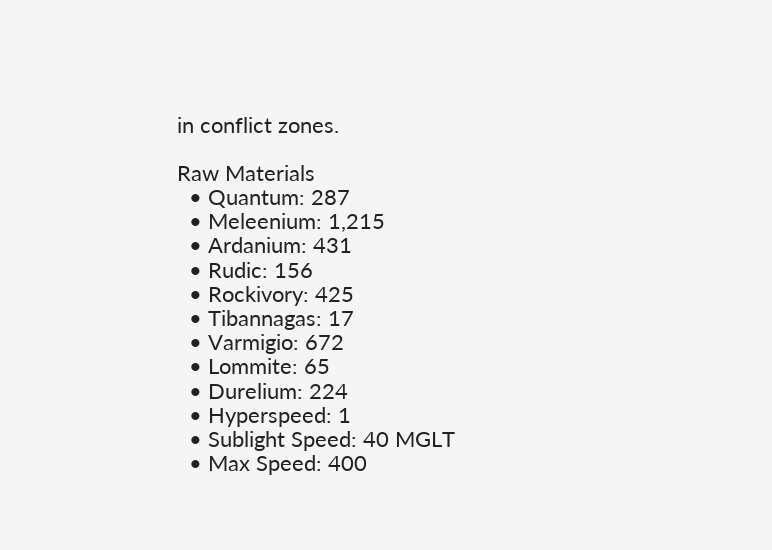in conflict zones.

Raw Materials
  • Quantum: 287
  • Meleenium: 1,215
  • Ardanium: 431
  • Rudic: 156
  • Rockivory: 425
  • Tibannagas: 17
  • Varmigio: 672
  • Lommite: 65
  • Durelium: 224
  • Hyperspeed: 1
  • Sublight Speed: 40 MGLT
  • Max Speed: 400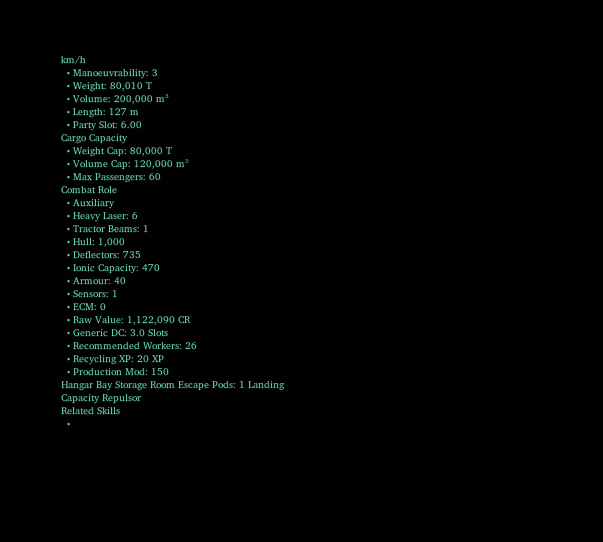km/h
  • Manoeuvrability: 3
  • Weight: 80,010 T
  • Volume: 200,000 m³
  • Length: 127 m
  • Party Slot: 6.00
Cargo Capacity
  • Weight Cap: 80,000 T
  • Volume Cap: 120,000 m³
  • Max Passengers: 60
Combat Role
  • Auxiliary
  • Heavy Laser: 6
  • Tractor Beams: 1
  • Hull: 1,000
  • Deflectors: 735
  • Ionic Capacity: 470
  • Armour: 40
  • Sensors: 1
  • ECM: 0
  • Raw Value: 1,122,090 CR
  • Generic DC: 3.0 Slots
  • Recommended Workers: 26
  • Recycling XP: 20 XP
  • Production Mod: 150
Hangar Bay Storage Room Escape Pods: 1 Landing Capacity Repulsor
Related Skills
  •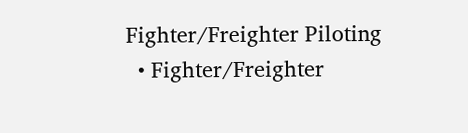Fighter/Freighter Piloting
  • Fighter/Freighter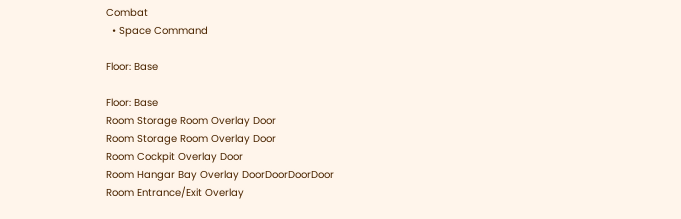Combat
  • Space Command

Floor: Base

Floor: Base
Room Storage Room Overlay Door
Room Storage Room Overlay Door
Room Cockpit Overlay Door
Room Hangar Bay Overlay DoorDoorDoorDoor
Room Entrance/Exit Overlay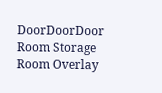DoorDoorDoor
Room Storage Room Overlay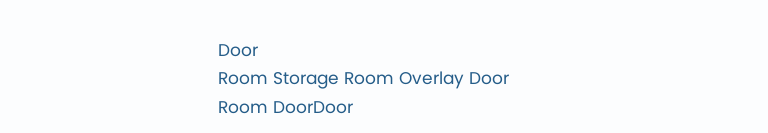Door
Room Storage Room Overlay Door
Room DoorDoor